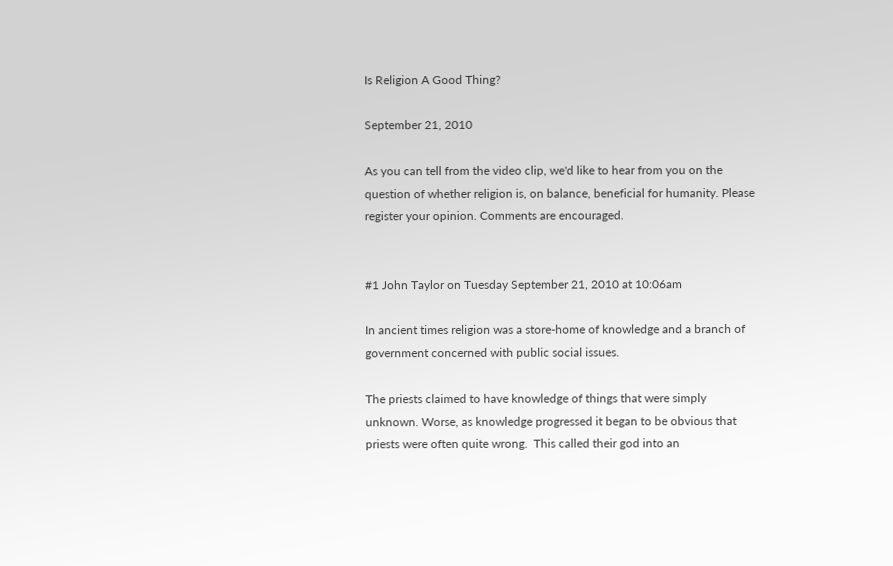Is Religion A Good Thing?

September 21, 2010

As you can tell from the video clip, we'd like to hear from you on the question of whether religion is, on balance, beneficial for humanity. Please register your opinion. Comments are encouraged.


#1 John Taylor on Tuesday September 21, 2010 at 10:06am

In ancient times religion was a store-home of knowledge and a branch of government concerned with public social issues.

The priests claimed to have knowledge of things that were simply unknown. Worse, as knowledge progressed it began to be obvious that priests were often quite wrong.  This called their god into an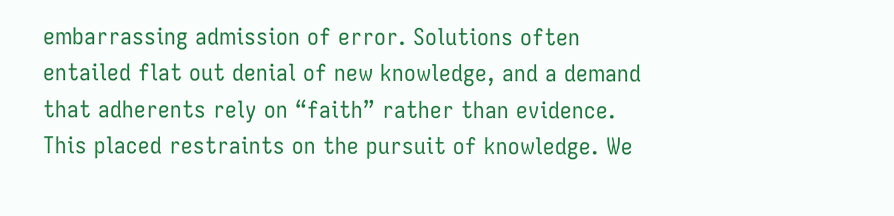embarrassing admission of error. Solutions often entailed flat out denial of new knowledge, and a demand that adherents rely on “faith” rather than evidence. This placed restraints on the pursuit of knowledge. We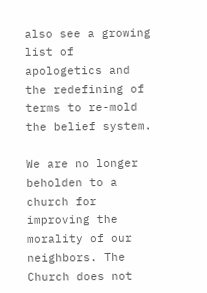also see a growing list of apologetics and the redefining of terms to re-mold the belief system.

We are no longer beholden to a church for improving the morality of our neighbors. The Church does not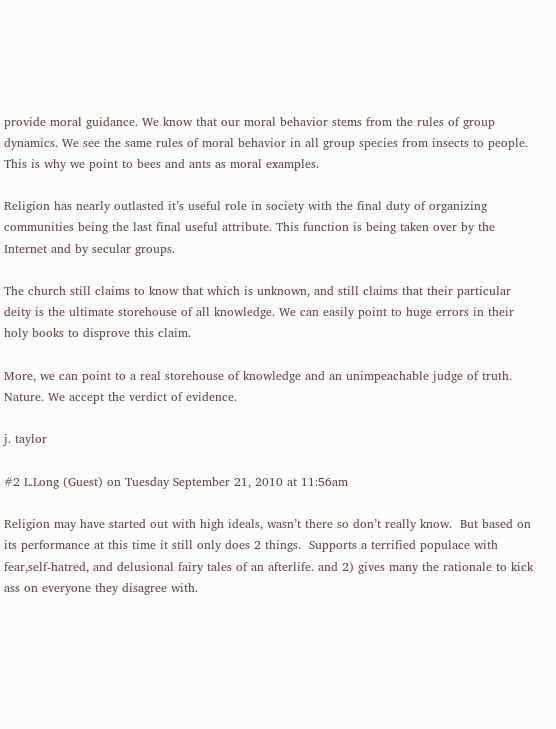provide moral guidance. We know that our moral behavior stems from the rules of group dynamics. We see the same rules of moral behavior in all group species from insects to people. This is why we point to bees and ants as moral examples.

Religion has nearly outlasted it’s useful role in society with the final duty of organizing communities being the last final useful attribute. This function is being taken over by the Internet and by secular groups.

The church still claims to know that which is unknown, and still claims that their particular deity is the ultimate storehouse of all knowledge. We can easily point to huge errors in their holy books to disprove this claim.

More, we can point to a real storehouse of knowledge and an unimpeachable judge of truth. Nature. We accept the verdict of evidence.

j. taylor

#2 L.Long (Guest) on Tuesday September 21, 2010 at 11:56am

Religion may have started out with high ideals, wasn’t there so don’t really know.  But based on its performance at this time it still only does 2 things.  Supports a terrified populace with fear,self-hatred, and delusional fairy tales of an afterlife. and 2) gives many the rationale to kick ass on everyone they disagree with.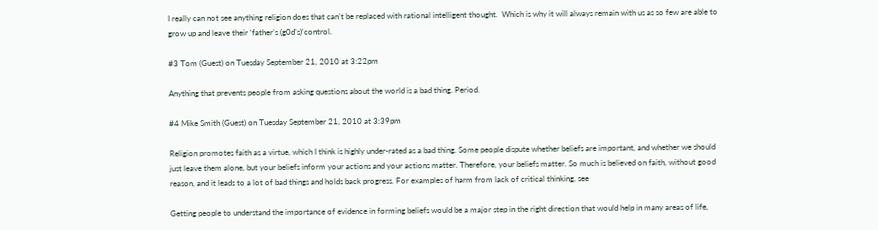I really can not see anything religion does that can’t be replaced with rational intelligent thought.  Which is why it will always remain with us as so few are able to grow up and leave their ‘father’s (g0d’s)‘control.

#3 Tom (Guest) on Tuesday September 21, 2010 at 3:22pm

Anything that prevents people from asking questions about the world is a bad thing. Period.

#4 Mike Smith (Guest) on Tuesday September 21, 2010 at 3:39pm

Religion promotes faith as a virtue, which I think is highly under-rated as a bad thing. Some people dispute whether beliefs are important, and whether we should just leave them alone, but your beliefs inform your actions and your actions matter. Therefore, your beliefs matter. So much is believed on faith, without good reason, and it leads to a lot of bad things and holds back progress. For examples of harm from lack of critical thinking, see

Getting people to understand the importance of evidence in forming beliefs would be a major step in the right direction that would help in many areas of life,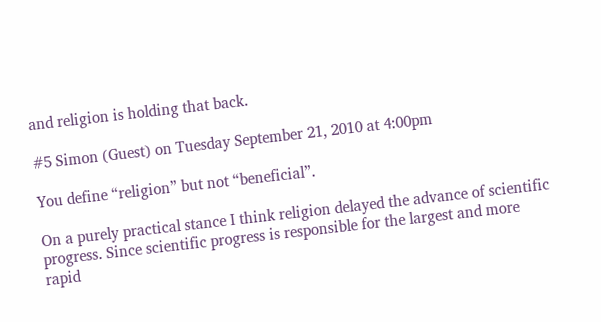and religion is holding that back.

#5 Simon (Guest) on Tuesday September 21, 2010 at 4:00pm

You define “religion” but not “beneficial”.

On a purely practical stance I think religion delayed the advance of scientific progress. Since scientific progress is responsible for the largest and more rapid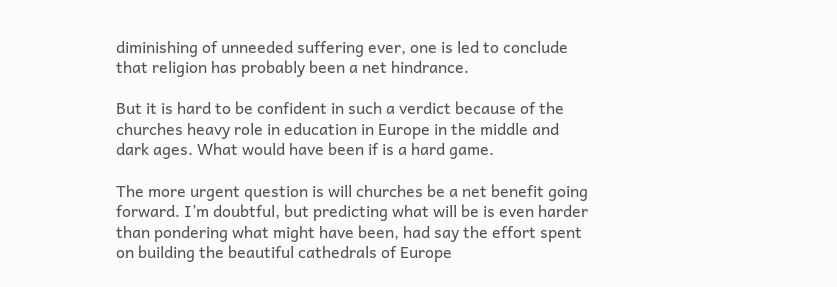diminishing of unneeded suffering ever, one is led to conclude that religion has probably been a net hindrance.

But it is hard to be confident in such a verdict because of the churches heavy role in education in Europe in the middle and dark ages. What would have been if is a hard game.

The more urgent question is will churches be a net benefit going forward. I’m doubtful, but predicting what will be is even harder than pondering what might have been, had say the effort spent on building the beautiful cathedrals of Europe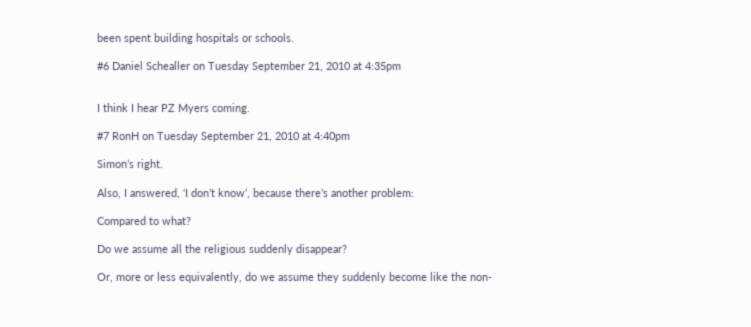been spent building hospitals or schools.

#6 Daniel Schealler on Tuesday September 21, 2010 at 4:35pm


I think I hear PZ Myers coming.

#7 RonH on Tuesday September 21, 2010 at 4:40pm

Simon’s right.

Also, I answered, ‘I don’t know’, because there’s another problem:

Compared to what?

Do we assume all the religious suddenly disappear?

Or, more or less equivalently, do we assume they suddenly become like the non-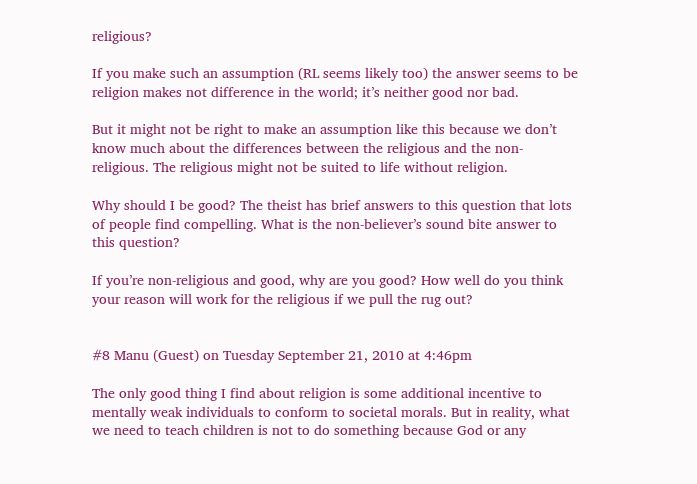religious?

If you make such an assumption (RL seems likely too) the answer seems to be religion makes not difference in the world; it’s neither good nor bad.

But it might not be right to make an assumption like this because we don’t know much about the differences between the religious and the non-religious. The religious might not be suited to life without religion.

Why should I be good? The theist has brief answers to this question that lots of people find compelling. What is the non-believer’s sound bite answer to this question?

If you’re non-religious and good, why are you good? How well do you think your reason will work for the religious if we pull the rug out?


#8 Manu (Guest) on Tuesday September 21, 2010 at 4:46pm

The only good thing I find about religion is some additional incentive to mentally weak individuals to conform to societal morals. But in reality, what we need to teach children is not to do something because God or any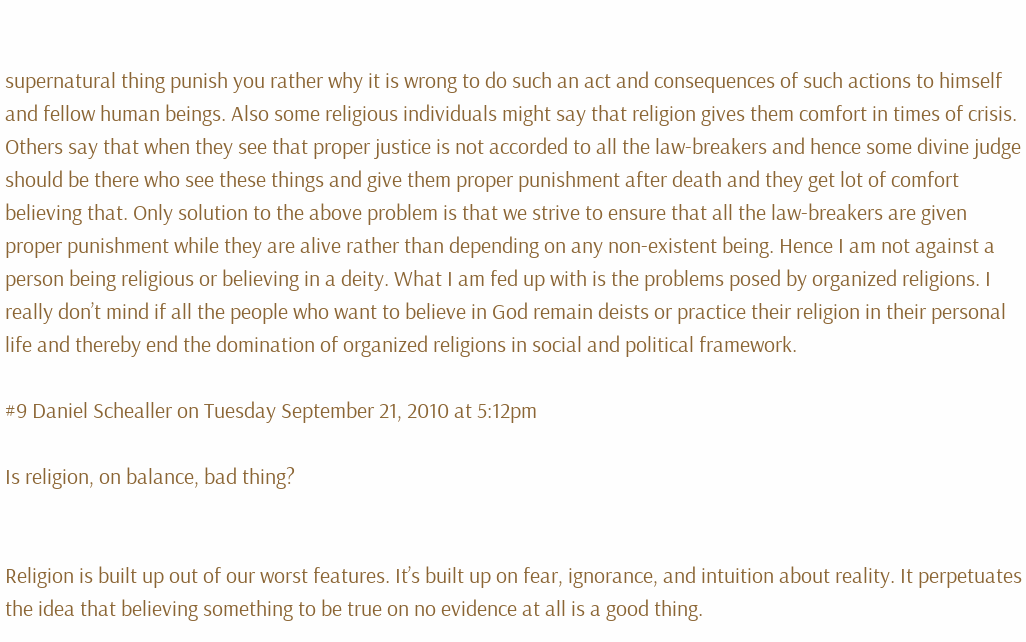supernatural thing punish you rather why it is wrong to do such an act and consequences of such actions to himself and fellow human beings. Also some religious individuals might say that religion gives them comfort in times of crisis. Others say that when they see that proper justice is not accorded to all the law-breakers and hence some divine judge should be there who see these things and give them proper punishment after death and they get lot of comfort believing that. Only solution to the above problem is that we strive to ensure that all the law-breakers are given proper punishment while they are alive rather than depending on any non-existent being. Hence I am not against a person being religious or believing in a deity. What I am fed up with is the problems posed by organized religions. I really don’t mind if all the people who want to believe in God remain deists or practice their religion in their personal life and thereby end the domination of organized religions in social and political framework.

#9 Daniel Schealler on Tuesday September 21, 2010 at 5:12pm

Is religion, on balance, bad thing?


Religion is built up out of our worst features. It’s built up on fear, ignorance, and intuition about reality. It perpetuates the idea that believing something to be true on no evidence at all is a good thing.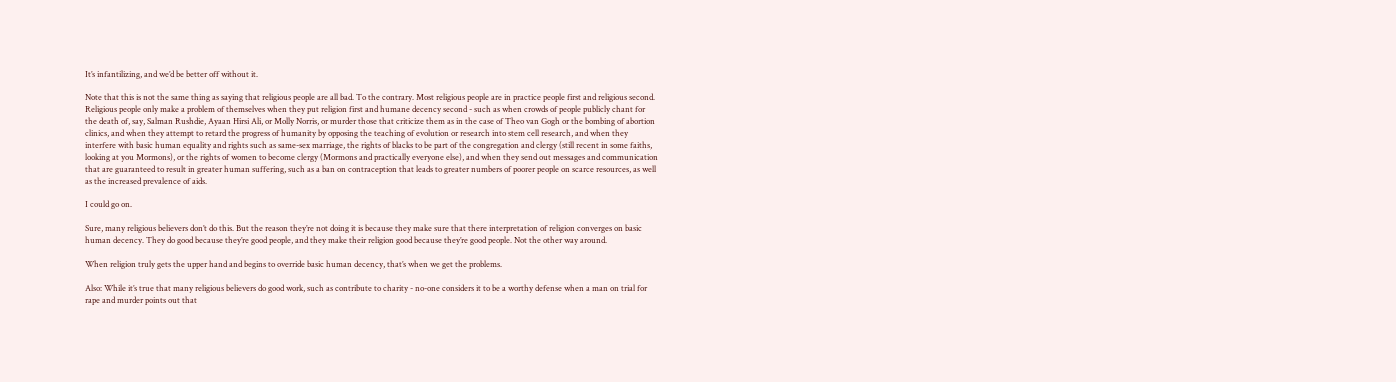It’s infantilizing, and we’d be better off without it.

Note that this is not the same thing as saying that religious people are all bad. To the contrary. Most religious people are in practice people first and religious second. Religious people only make a problem of themselves when they put religion first and humane decency second - such as when crowds of people publicly chant for the death of, say, Salman Rushdie, Ayaan Hirsi Ali, or Molly Norris, or murder those that criticize them as in the case of Theo van Gogh or the bombing of abortion clinics, and when they attempt to retard the progress of humanity by opposing the teaching of evolution or research into stem cell research, and when they interfere with basic human equality and rights such as same-sex marriage, the rights of blacks to be part of the congregation and clergy (still recent in some faiths, looking at you Mormons), or the rights of women to become clergy (Mormons and practically everyone else), and when they send out messages and communication that are guaranteed to result in greater human suffering, such as a ban on contraception that leads to greater numbers of poorer people on scarce resources, as well as the increased prevalence of aids.

I could go on.

Sure, many religious believers don’t do this. But the reason they’re not doing it is because they make sure that there interpretation of religion converges on basic human decency. They do good because they’re good people, and they make their religion good because they’re good people. Not the other way around.

When religion truly gets the upper hand and begins to override basic human decency, that’s when we get the problems.

Also: While it’s true that many religious believers do good work, such as contribute to charity - no-one considers it to be a worthy defense when a man on trial for rape and murder points out that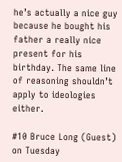he’s actually a nice guy because he bought his father a really nice present for his birthday. The same line of reasoning shouldn’t apply to ideologies either.

#10 Bruce Long (Guest) on Tuesday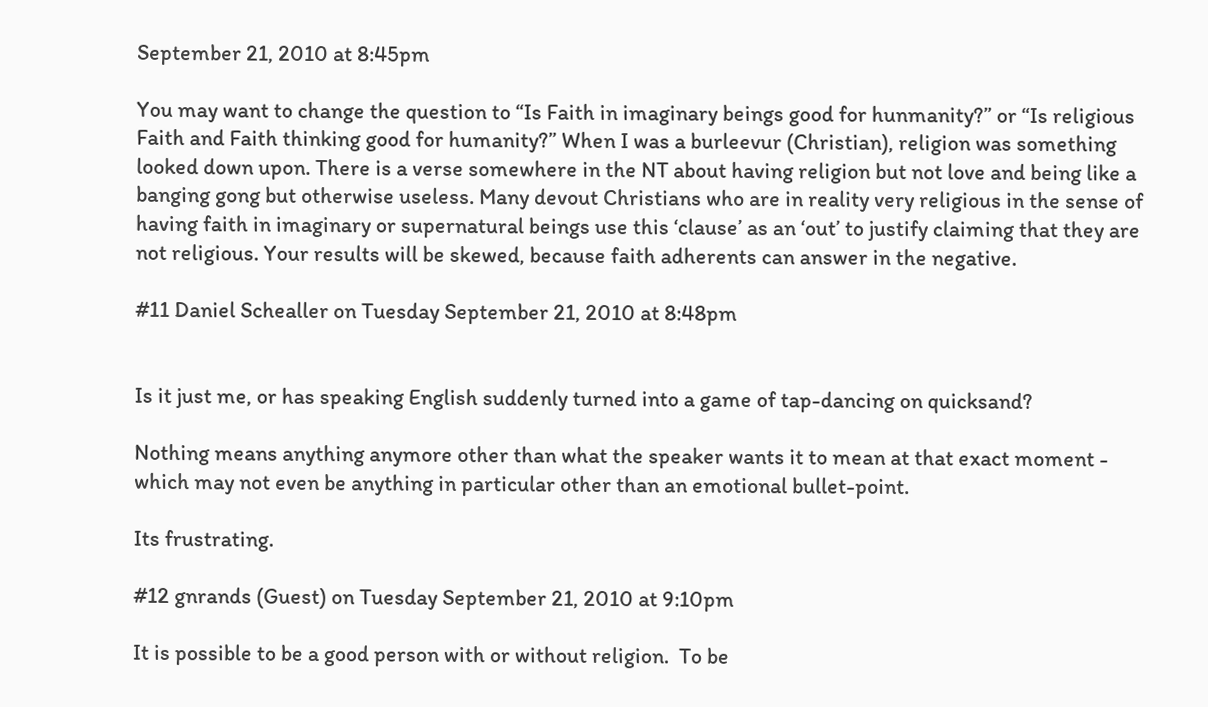September 21, 2010 at 8:45pm

You may want to change the question to “Is Faith in imaginary beings good for hunmanity?” or “Is religious Faith and Faith thinking good for humanity?” When I was a burleevur (Christian), religion was something looked down upon. There is a verse somewhere in the NT about having religion but not love and being like a banging gong but otherwise useless. Many devout Christians who are in reality very religious in the sense of having faith in imaginary or supernatural beings use this ‘clause’ as an ‘out’ to justify claiming that they are not religious. Your results will be skewed, because faith adherents can answer in the negative.

#11 Daniel Schealler on Tuesday September 21, 2010 at 8:48pm


Is it just me, or has speaking English suddenly turned into a game of tap-dancing on quicksand?

Nothing means anything anymore other than what the speaker wants it to mean at that exact moment - which may not even be anything in particular other than an emotional bullet-point.

Its frustrating.

#12 gnrands (Guest) on Tuesday September 21, 2010 at 9:10pm

It is possible to be a good person with or without religion.  To be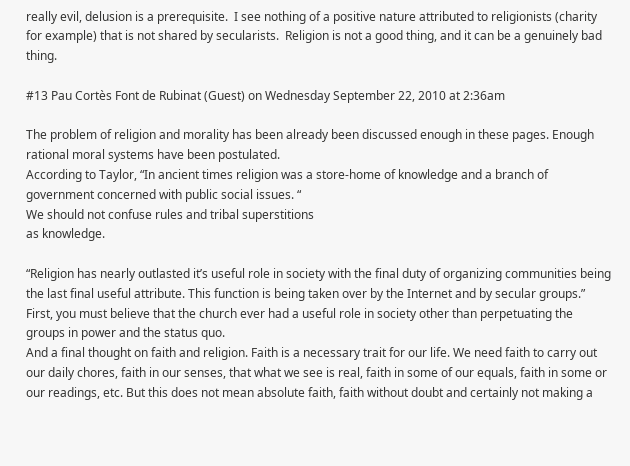really evil, delusion is a prerequisite.  I see nothing of a positive nature attributed to religionists (charity for example) that is not shared by secularists.  Religion is not a good thing, and it can be a genuinely bad thing.

#13 Pau Cortès Font de Rubinat (Guest) on Wednesday September 22, 2010 at 2:36am

The problem of religion and morality has been already been discussed enough in these pages. Enough rational moral systems have been postulated.
According to Taylor, “In ancient times religion was a store-home of knowledge and a branch of government concerned with public social issues. “
We should not confuse rules and tribal superstitions
as knowledge.

“Religion has nearly outlasted it’s useful role in society with the final duty of organizing communities being the last final useful attribute. This function is being taken over by the Internet and by secular groups.”
First, you must believe that the church ever had a useful role in society other than perpetuating the groups in power and the status quo.
And a final thought on faith and religion. Faith is a necessary trait for our life. We need faith to carry out our daily chores, faith in our senses, that what we see is real, faith in some of our equals, faith in some or our readings, etc. But this does not mean absolute faith, faith without doubt and certainly not making a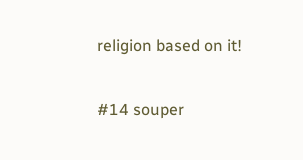religion based on it!

#14 souper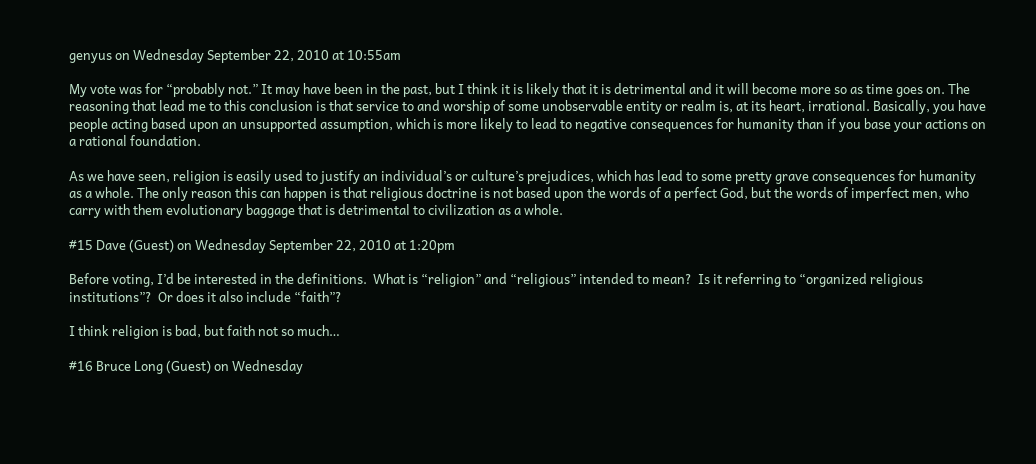genyus on Wednesday September 22, 2010 at 10:55am

My vote was for “probably not.” It may have been in the past, but I think it is likely that it is detrimental and it will become more so as time goes on. The reasoning that lead me to this conclusion is that service to and worship of some unobservable entity or realm is, at its heart, irrational. Basically, you have people acting based upon an unsupported assumption, which is more likely to lead to negative consequences for humanity than if you base your actions on a rational foundation.

As we have seen, religion is easily used to justify an individual’s or culture’s prejudices, which has lead to some pretty grave consequences for humanity as a whole. The only reason this can happen is that religious doctrine is not based upon the words of a perfect God, but the words of imperfect men, who carry with them evolutionary baggage that is detrimental to civilization as a whole.

#15 Dave (Guest) on Wednesday September 22, 2010 at 1:20pm

Before voting, I’d be interested in the definitions.  What is “religion” and “religious” intended to mean?  Is it referring to “organized religious institutions”?  Or does it also include “faith”?

I think religion is bad, but faith not so much…

#16 Bruce Long (Guest) on Wednesday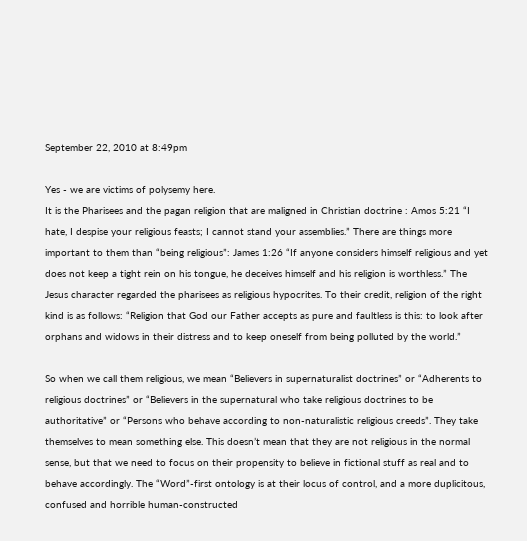September 22, 2010 at 8:49pm

Yes - we are victims of polysemy here.
It is the Pharisees and the pagan religion that are maligned in Christian doctrine : Amos 5:21 “I hate, I despise your religious feasts; I cannot stand your assemblies.” There are things more important to them than “being religious”: James 1:26 “If anyone considers himself religious and yet does not keep a tight rein on his tongue, he deceives himself and his religion is worthless.” The Jesus character regarded the pharisees as religious hypocrites. To their credit, religion of the right kind is as follows: “Religion that God our Father accepts as pure and faultless is this: to look after orphans and widows in their distress and to keep oneself from being polluted by the world.”

So when we call them religious, we mean “Believers in supernaturalist doctrines” or “Adherents to religious doctrines” or “Believers in the supernatural who take religious doctrines to be authoritative” or “Persons who behave according to non-naturalistic religious creeds”. They take themselves to mean something else. This doesn’t mean that they are not religious in the normal sense, but that we need to focus on their propensity to believe in fictional stuff as real and to behave accordingly. The “Word”-first ontology is at their locus of control, and a more duplicitous, confused and horrible human-constructed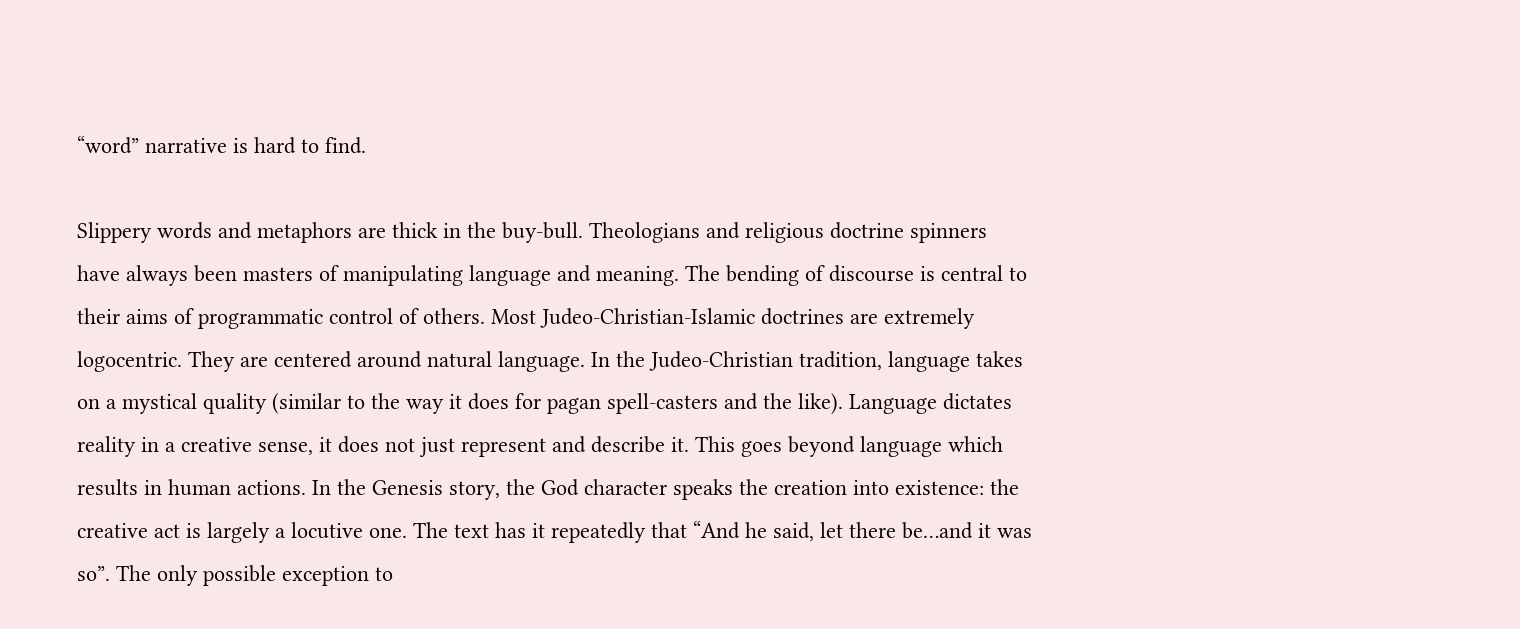“word” narrative is hard to find.

Slippery words and metaphors are thick in the buy-bull. Theologians and religious doctrine spinners have always been masters of manipulating language and meaning. The bending of discourse is central to their aims of programmatic control of others. Most Judeo-Christian-Islamic doctrines are extremely logocentric. They are centered around natural language. In the Judeo-Christian tradition, language takes on a mystical quality (similar to the way it does for pagan spell-casters and the like). Language dictates reality in a creative sense, it does not just represent and describe it. This goes beyond language which results in human actions. In the Genesis story, the God character speaks the creation into existence: the creative act is largely a locutive one. The text has it repeatedly that “And he said, let there be…and it was so”. The only possible exception to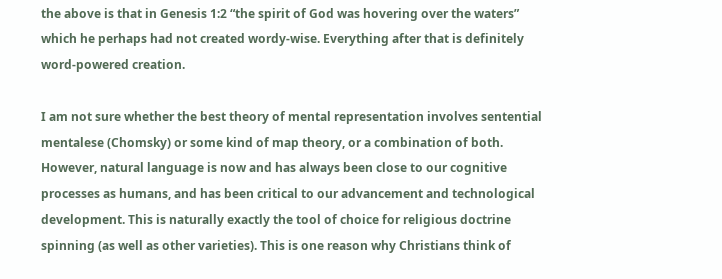the above is that in Genesis 1:2 “the spirit of God was hovering over the waters” which he perhaps had not created wordy-wise. Everything after that is definitely word-powered creation.

I am not sure whether the best theory of mental representation involves sentential mentalese (Chomsky) or some kind of map theory, or a combination of both. However, natural language is now and has always been close to our cognitive processes as humans, and has been critical to our advancement and technological development. This is naturally exactly the tool of choice for religious doctrine spinning (as well as other varieties). This is one reason why Christians think of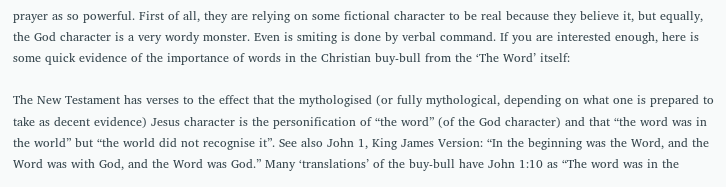prayer as so powerful. First of all, they are relying on some fictional character to be real because they believe it, but equally, the God character is a very wordy monster. Even is smiting is done by verbal command. If you are interested enough, here is some quick evidence of the importance of words in the Christian buy-bull from the ‘The Word’ itself:

The New Testament has verses to the effect that the mythologised (or fully mythological, depending on what one is prepared to take as decent evidence) Jesus character is the personification of “the word” (of the God character) and that “the word was in the world” but “the world did not recognise it”. See also John 1, King James Version: “In the beginning was the Word, and the Word was with God, and the Word was God.” Many ‘translations’ of the buy-bull have John 1:10 as “The word was in the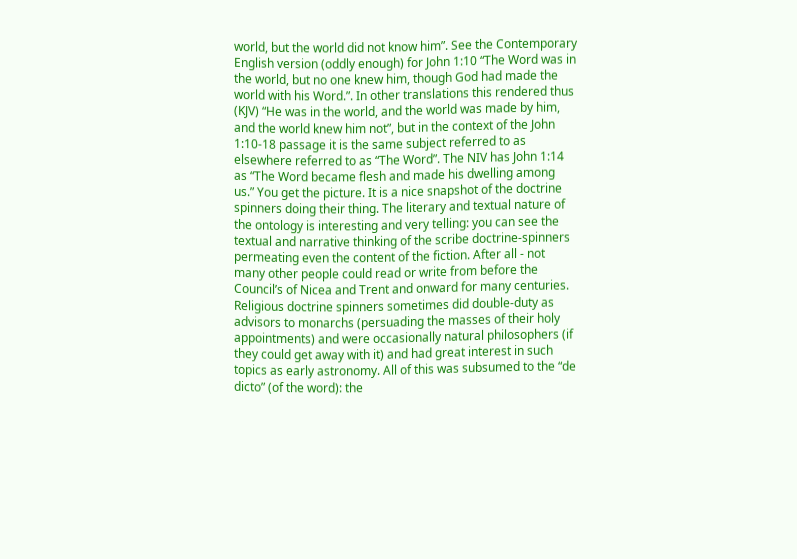world, but the world did not know him”. See the Contemporary English version (oddly enough) for John 1:10 “The Word was in the world, but no one knew him, though God had made the world with his Word.”. In other translations this rendered thus (KJV) “He was in the world, and the world was made by him, and the world knew him not”, but in the context of the John 1:10-18 passage it is the same subject referred to as elsewhere referred to as “The Word”. The NIV has John 1:14 as “The Word became flesh and made his dwelling among us.” You get the picture. It is a nice snapshot of the doctrine spinners doing their thing. The literary and textual nature of the ontology is interesting and very telling: you can see the textual and narrative thinking of the scribe doctrine-spinners permeating even the content of the fiction. After all - not many other people could read or write from before the Council’s of Nicea and Trent and onward for many centuries. Religious doctrine spinners sometimes did double-duty as advisors to monarchs (persuading the masses of their holy appointments) and were occasionally natural philosophers (if they could get away with it) and had great interest in such topics as early astronomy. All of this was subsumed to the “de dicto” (of the word): the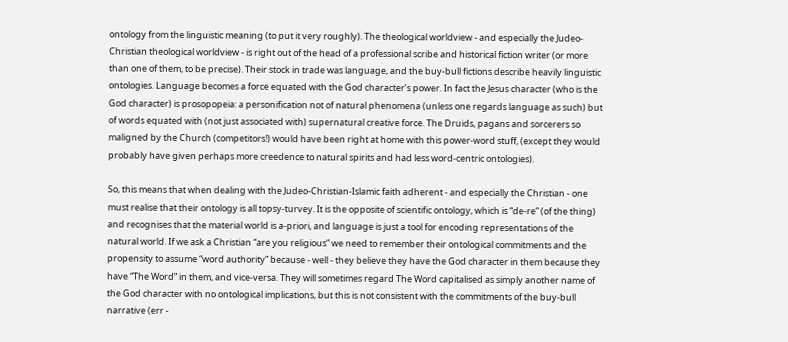ontology from the linguistic meaning (to put it very roughly). The theological worldview - and especially the Judeo-Christian theological worldview - is right out of the head of a professional scribe and historical fiction writer (or more than one of them, to be precise). Their stock in trade was language, and the buy-bull fictions describe heavily linguistic ontologies. Language becomes a force equated with the God character’s power. In fact the Jesus character (who is the God character) is prosopopeia: a personification not of natural phenomena (unless one regards language as such) but of words equated with (not just associated with) supernatural creative force. The Druids, pagans and sorcerers so maligned by the Church (competitors!) would have been right at home with this power-word stuff, (except they would probably have given perhaps more creedence to natural spirits and had less word-centric ontologies).

So, this means that when dealing with the Judeo-Christian-Islamic faith adherent - and especially the Christian - one must realise that their ontology is all topsy-turvey. It is the opposite of scientific ontology, which is “de-re” (of the thing) and recognises that the material world is a-priori, and language is just a tool for encoding representations of the natural world. If we ask a Christian “are you religious” we need to remember their ontological commitments and the propensity to assume “word authority” because - well - they believe they have the God character in them because they have “The Word” in them, and vice-versa. They will sometimes regard The Word capitalised as simply another name of the God character with no ontological implications, but this is not consistent with the commitments of the buy-bull narrative (err -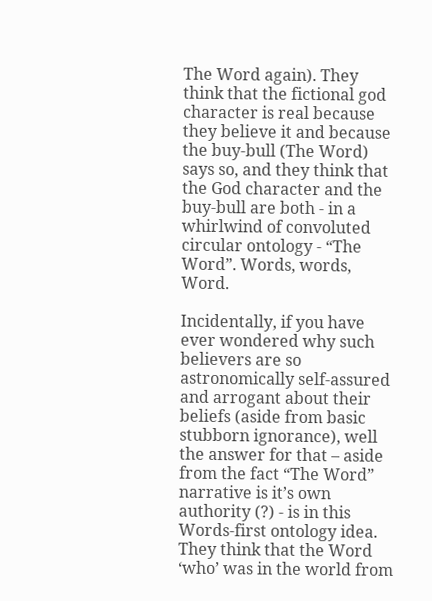The Word again). They think that the fictional god character is real because they believe it and because the buy-bull (The Word) says so, and they think that the God character and the buy-bull are both - in a whirlwind of convoluted circular ontology - “The Word”. Words, words, Word.

Incidentally, if you have ever wondered why such believers are so astronomically self-assured and arrogant about their beliefs (aside from basic stubborn ignorance), well the answer for that – aside from the fact “The Word” narrative is it’s own authority (?) - is in this Words-first ontology idea. They think that the Word ‘who’ was in the world from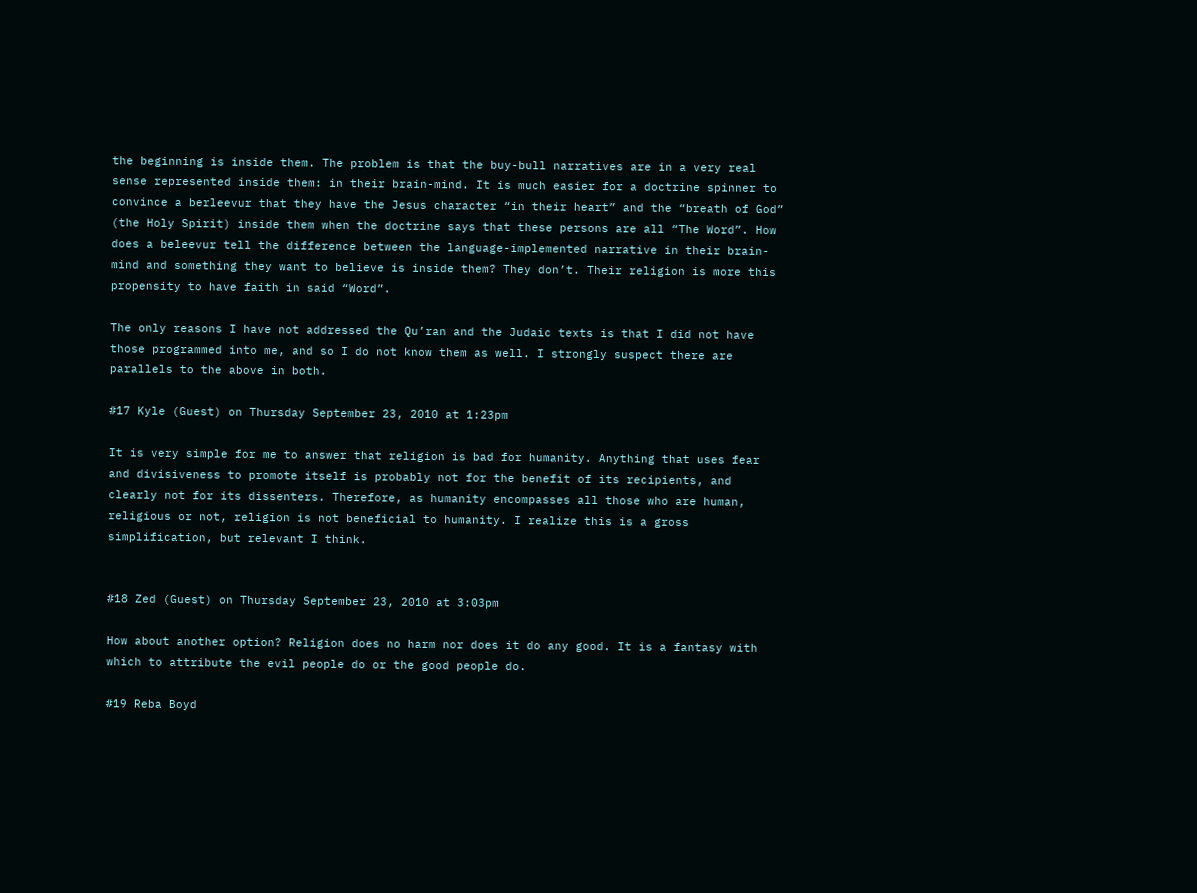the beginning is inside them. The problem is that the buy-bull narratives are in a very real sense represented inside them: in their brain-mind. It is much easier for a doctrine spinner to convince a berleevur that they have the Jesus character “in their heart” and the “breath of God” (the Holy Spirit) inside them when the doctrine says that these persons are all “The Word”. How does a beleevur tell the difference between the language-implemented narrative in their brain-mind and something they want to believe is inside them? They don’t. Their religion is more this propensity to have faith in said “Word”.

The only reasons I have not addressed the Qu’ran and the Judaic texts is that I did not have those programmed into me, and so I do not know them as well. I strongly suspect there are parallels to the above in both.

#17 Kyle (Guest) on Thursday September 23, 2010 at 1:23pm

It is very simple for me to answer that religion is bad for humanity. Anything that uses fear and divisiveness to promote itself is probably not for the benefit of its recipients, and clearly not for its dissenters. Therefore, as humanity encompasses all those who are human, religious or not, religion is not beneficial to humanity. I realize this is a gross simplification, but relevant I think.


#18 Zed (Guest) on Thursday September 23, 2010 at 3:03pm

How about another option? Religion does no harm nor does it do any good. It is a fantasy with which to attribute the evil people do or the good people do.

#19 Reba Boyd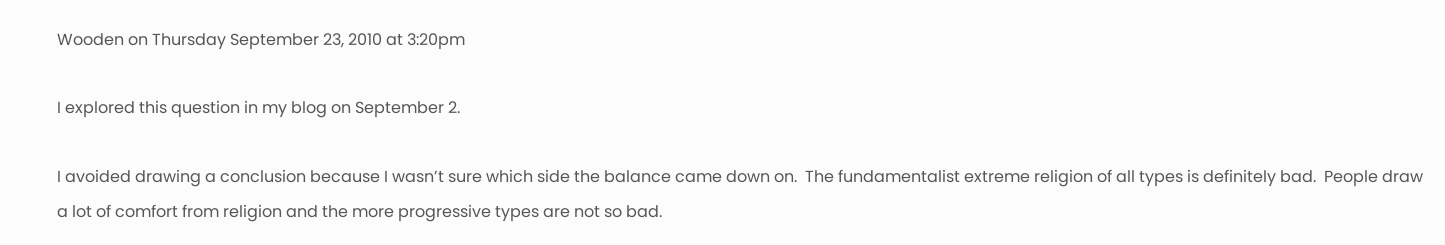Wooden on Thursday September 23, 2010 at 3:20pm

I explored this question in my blog on September 2.

I avoided drawing a conclusion because I wasn’t sure which side the balance came down on.  The fundamentalist extreme religion of all types is definitely bad.  People draw a lot of comfort from religion and the more progressive types are not so bad.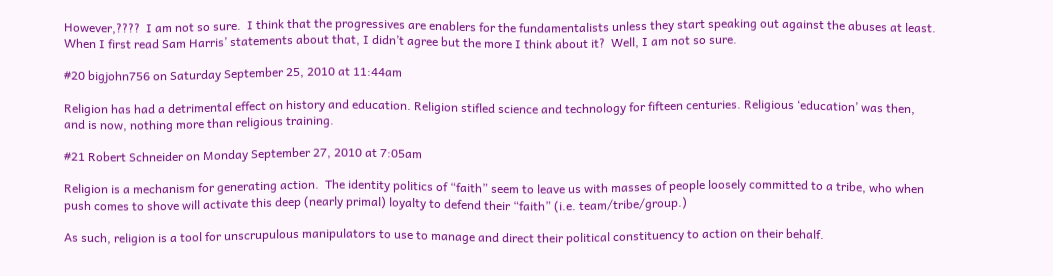However,????  I am not so sure.  I think that the progressives are enablers for the fundamentalists unless they start speaking out against the abuses at least.  When I first read Sam Harris’ statements about that, I didn’t agree but the more I think about it?  Well, I am not so sure.

#20 bigjohn756 on Saturday September 25, 2010 at 11:44am

Religion has had a detrimental effect on history and education. Religion stifled science and technology for fifteen centuries. Religious ‘education’ was then, and is now, nothing more than religious training.

#21 Robert Schneider on Monday September 27, 2010 at 7:05am

Religion is a mechanism for generating action.  The identity politics of “faith” seem to leave us with masses of people loosely committed to a tribe, who when push comes to shove will activate this deep (nearly primal) loyalty to defend their “faith” (i.e. team/tribe/group.)

As such, religion is a tool for unscrupulous manipulators to use to manage and direct their political constituency to action on their behalf.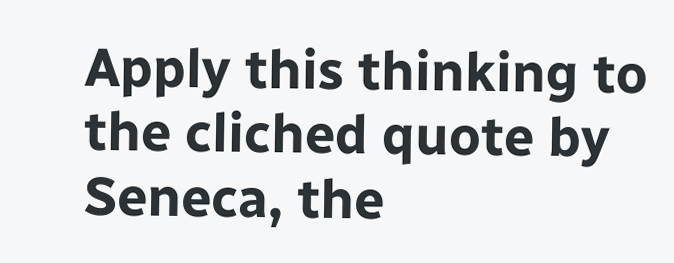Apply this thinking to the cliched quote by Seneca, the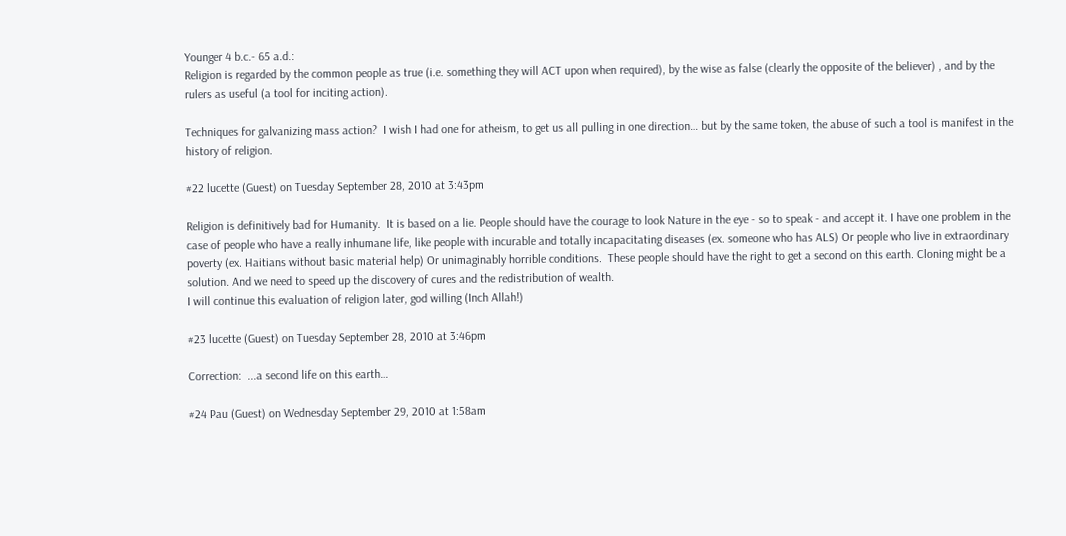Younger 4 b.c.- 65 a.d.:
Religion is regarded by the common people as true (i.e. something they will ACT upon when required), by the wise as false (clearly the opposite of the believer) , and by the rulers as useful (a tool for inciting action).

Techniques for galvanizing mass action?  I wish I had one for atheism, to get us all pulling in one direction… but by the same token, the abuse of such a tool is manifest in the history of religion.

#22 lucette (Guest) on Tuesday September 28, 2010 at 3:43pm

Religion is definitively bad for Humanity.  It is based on a lie. People should have the courage to look Nature in the eye - so to speak - and accept it. I have one problem in the case of people who have a really inhumane life, like people with incurable and totally incapacitating diseases (ex. someone who has ALS) Or people who live in extraordinary poverty (ex. Haitians without basic material help) Or unimaginably horrible conditions.  These people should have the right to get a second on this earth. Cloning might be a solution. And we need to speed up the discovery of cures and the redistribution of wealth.
I will continue this evaluation of religion later, god willing (Inch Allah!)

#23 lucette (Guest) on Tuesday September 28, 2010 at 3:46pm

Correction:  ...a second life on this earth…

#24 Pau (Guest) on Wednesday September 29, 2010 at 1:58am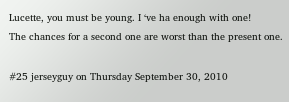Lucette, you must be young. I ‘ve ha enough with one!
The chances for a second one are worst than the present one.

#25 jerseyguy on Thursday September 30, 2010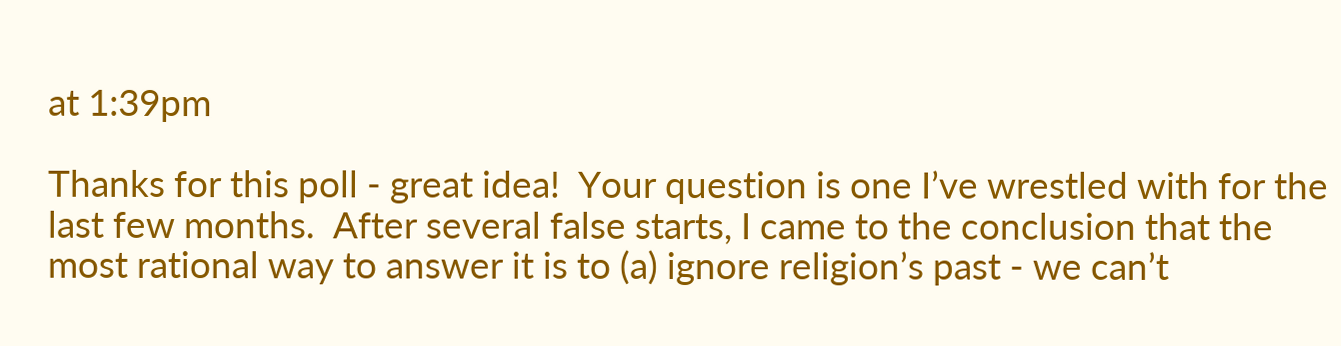at 1:39pm

Thanks for this poll - great idea!  Your question is one I’ve wrestled with for the last few months.  After several false starts, I came to the conclusion that the most rational way to answer it is to (a) ignore religion’s past - we can’t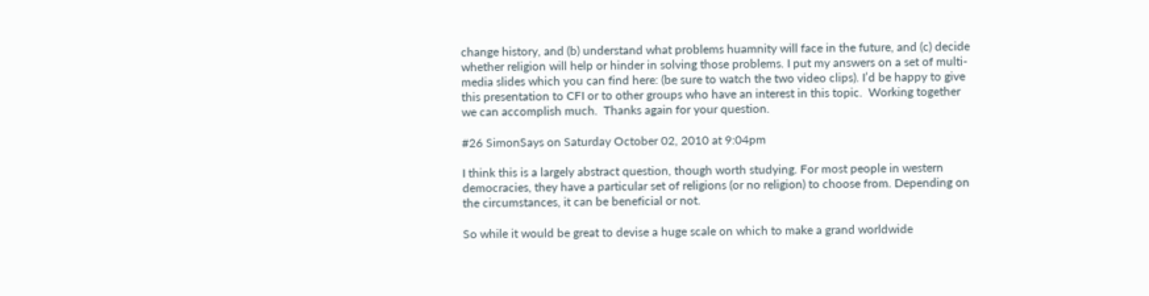change history, and (b) understand what problems huamnity will face in the future, and (c) decide whether religion will help or hinder in solving those problems. I put my answers on a set of multi-media slides which you can find here: (be sure to watch the two video clips). I’d be happy to give this presentation to CFI or to other groups who have an interest in this topic.  Working together we can accomplish much.  Thanks again for your question.

#26 SimonSays on Saturday October 02, 2010 at 9:04pm

I think this is a largely abstract question, though worth studying. For most people in western democracies, they have a particular set of religions (or no religion) to choose from. Depending on the circumstances, it can be beneficial or not.

So while it would be great to devise a huge scale on which to make a grand worldwide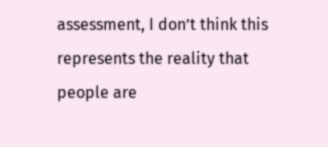assessment, I don’t think this represents the reality that people are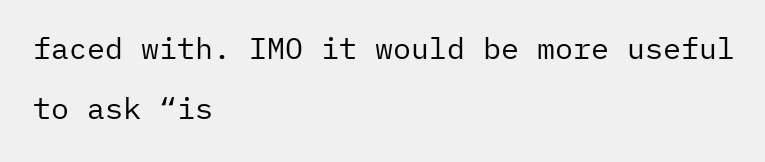faced with. IMO it would be more useful to ask “is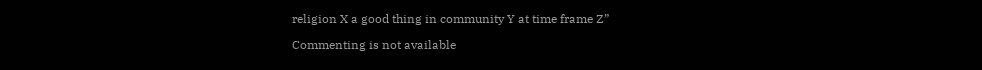religion X a good thing in community Y at time frame Z”

Commenting is not available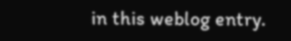in this weblog entry.